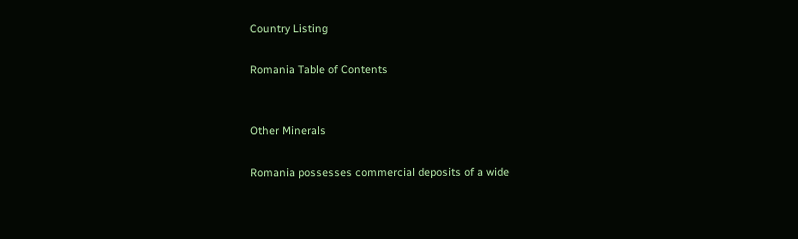Country Listing

Romania Table of Contents


Other Minerals

Romania possesses commercial deposits of a wide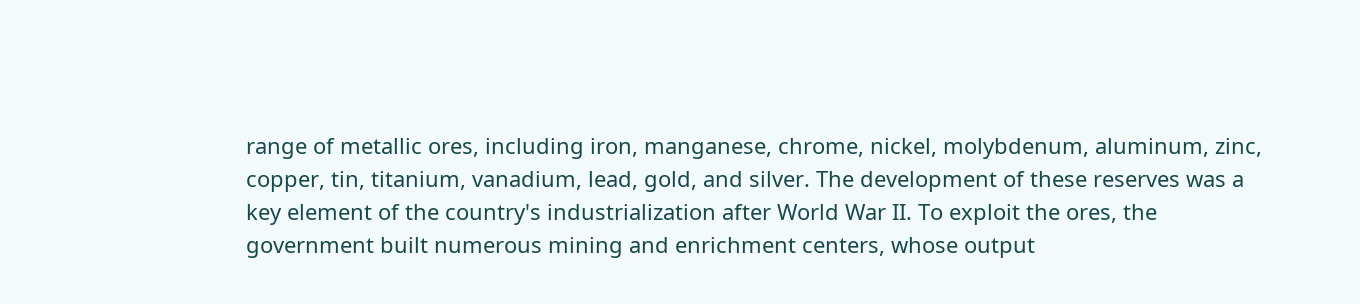range of metallic ores, including iron, manganese, chrome, nickel, molybdenum, aluminum, zinc, copper, tin, titanium, vanadium, lead, gold, and silver. The development of these reserves was a key element of the country's industrialization after World War II. To exploit the ores, the government built numerous mining and enrichment centers, whose output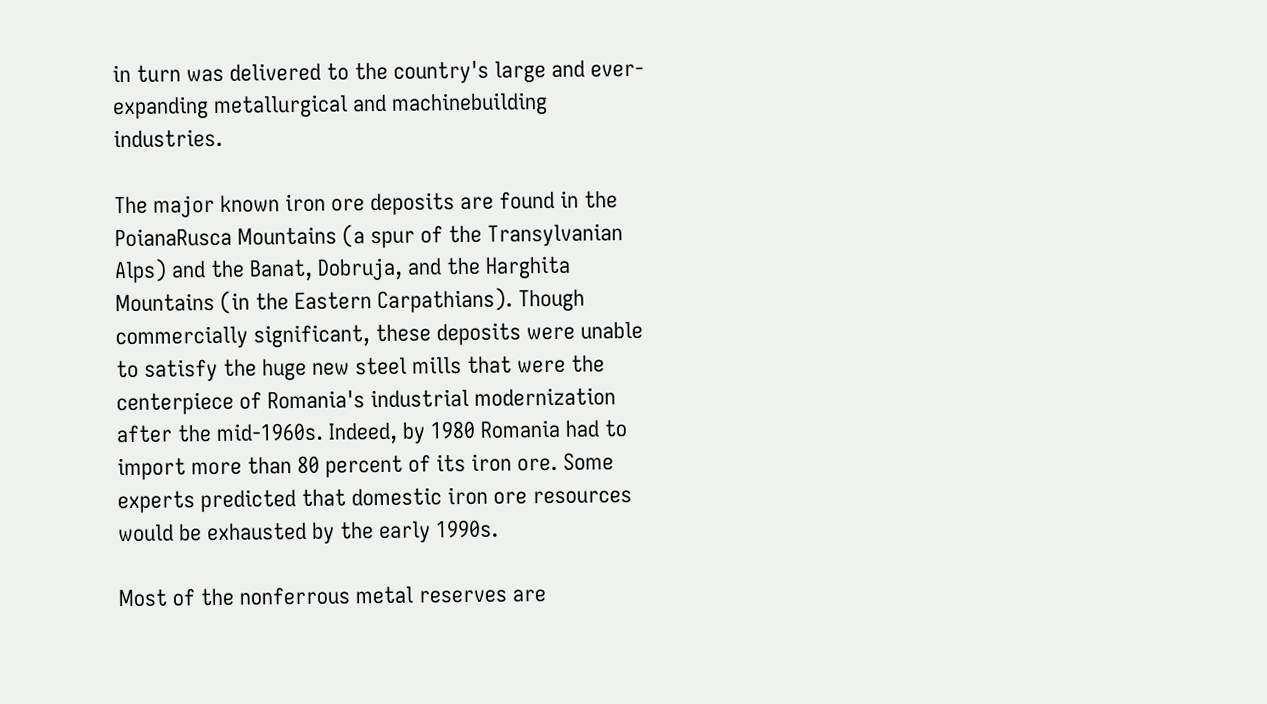in turn was delivered to the country's large and ever-expanding metallurgical and machinebuilding industries.

The major known iron ore deposits are found in the PoianaRusca Mountains (a spur of the Transylvanian Alps) and the Banat, Dobruja, and the Harghita Mountains (in the Eastern Carpathians). Though commercially significant, these deposits were unable to satisfy the huge new steel mills that were the centerpiece of Romania's industrial modernization after the mid-1960s. Indeed, by 1980 Romania had to import more than 80 percent of its iron ore. Some experts predicted that domestic iron ore resources would be exhausted by the early 1990s.

Most of the nonferrous metal reserves are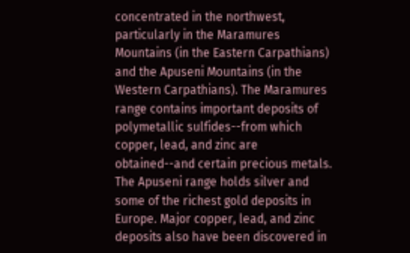concentrated in the northwest, particularly in the Maramures Mountains (in the Eastern Carpathians) and the Apuseni Mountains (in the Western Carpathians). The Maramures range contains important deposits of polymetallic sulfides--from which copper, lead, and zinc are obtained--and certain precious metals. The Apuseni range holds silver and some of the richest gold deposits in Europe. Major copper, lead, and zinc deposits also have been discovered in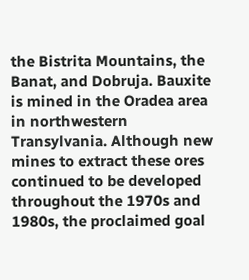the Bistrita Mountains, the Banat, and Dobruja. Bauxite is mined in the Oradea area in northwestern Transylvania. Although new mines to extract these ores continued to be developed throughout the 1970s and 1980s, the proclaimed goal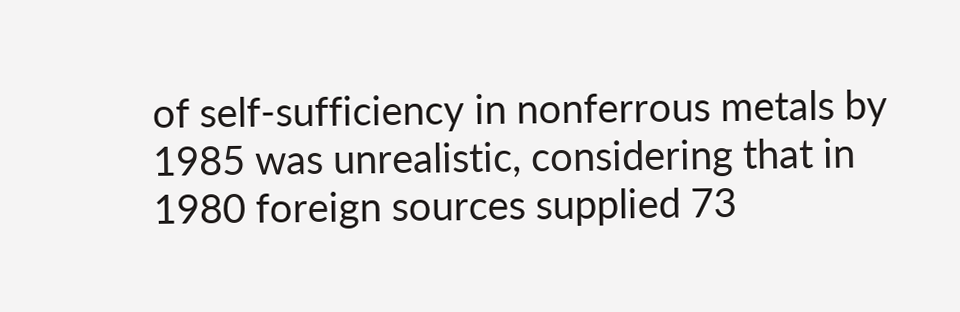of self-sufficiency in nonferrous metals by 1985 was unrealistic, considering that in 1980 foreign sources supplied 73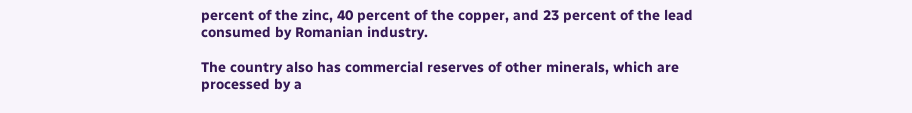percent of the zinc, 40 percent of the copper, and 23 percent of the lead consumed by Romanian industry.

The country also has commercial reserves of other minerals, which are processed by a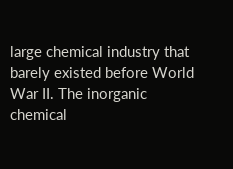large chemical industry that barely existed before World War II. The inorganic chemical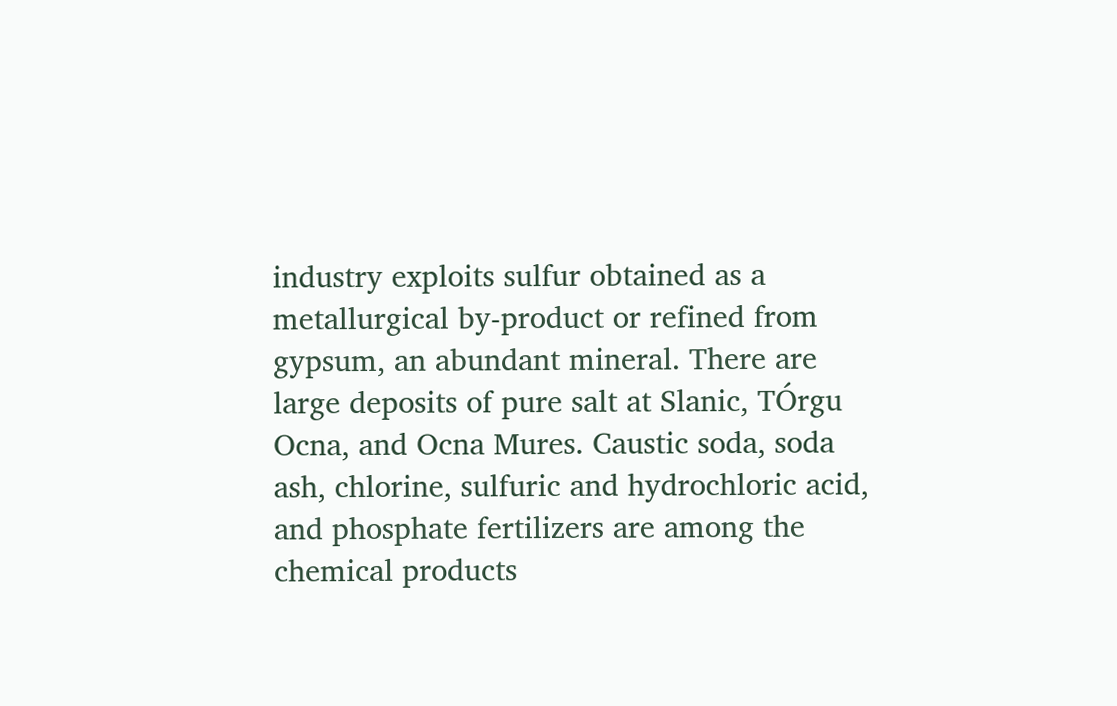industry exploits sulfur obtained as a metallurgical by-product or refined from gypsum, an abundant mineral. There are large deposits of pure salt at Slanic, TÓrgu Ocna, and Ocna Mures. Caustic soda, soda ash, chlorine, sulfuric and hydrochloric acid, and phosphate fertilizers are among the chemical products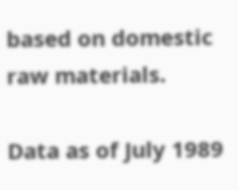based on domestic raw materials.

Data as of July 1989